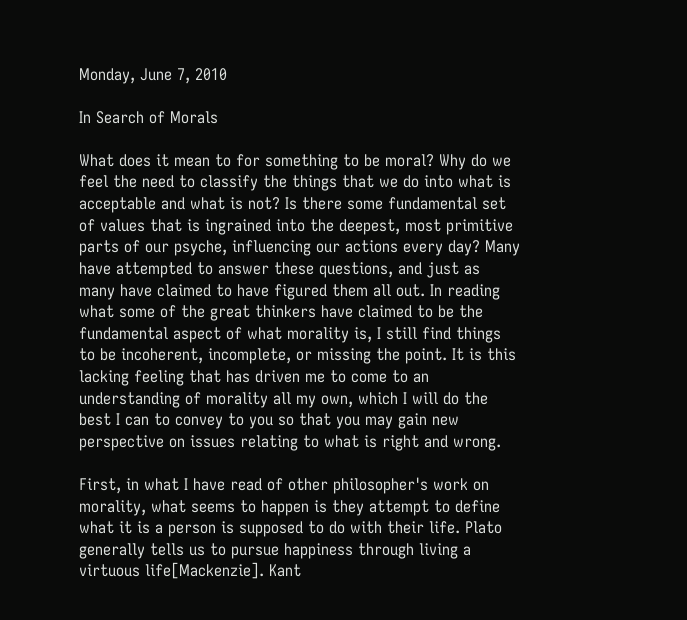Monday, June 7, 2010

In Search of Morals

What does it mean to for something to be moral? Why do we feel the need to classify the things that we do into what is acceptable and what is not? Is there some fundamental set of values that is ingrained into the deepest, most primitive parts of our psyche, influencing our actions every day? Many have attempted to answer these questions, and just as many have claimed to have figured them all out. In reading what some of the great thinkers have claimed to be the fundamental aspect of what morality is, I still find things to be incoherent, incomplete, or missing the point. It is this lacking feeling that has driven me to come to an understanding of morality all my own, which I will do the best I can to convey to you so that you may gain new perspective on issues relating to what is right and wrong.

First, in what I have read of other philosopher's work on morality, what seems to happen is they attempt to define what it is a person is supposed to do with their life. Plato generally tells us to pursue happiness through living a virtuous life[Mackenzie]. Kant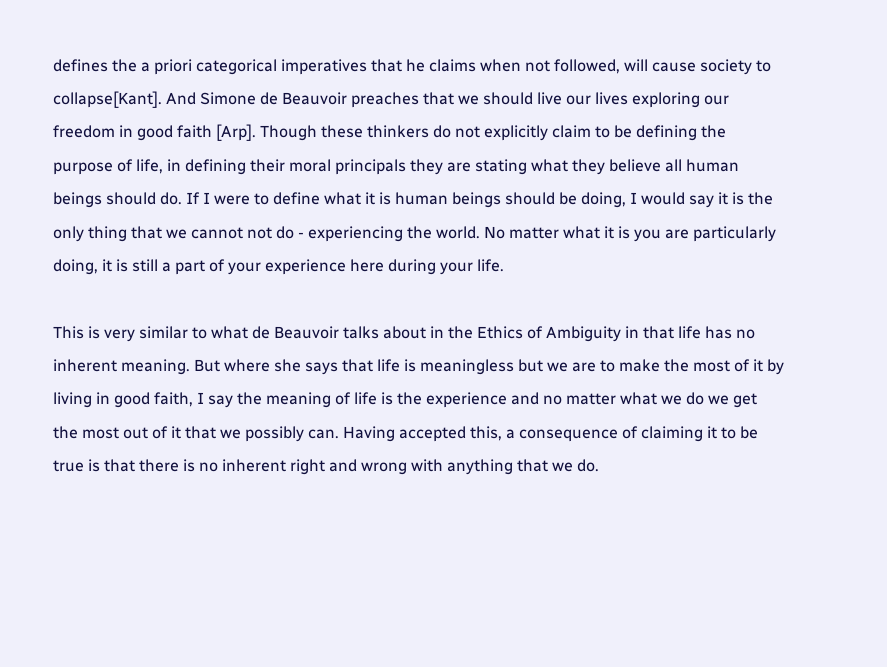defines the a priori categorical imperatives that he claims when not followed, will cause society to collapse[Kant]. And Simone de Beauvoir preaches that we should live our lives exploring our freedom in good faith [Arp]. Though these thinkers do not explicitly claim to be defining the purpose of life, in defining their moral principals they are stating what they believe all human beings should do. If I were to define what it is human beings should be doing, I would say it is the only thing that we cannot not do - experiencing the world. No matter what it is you are particularly doing, it is still a part of your experience here during your life.

This is very similar to what de Beauvoir talks about in the Ethics of Ambiguity in that life has no inherent meaning. But where she says that life is meaningless but we are to make the most of it by living in good faith, I say the meaning of life is the experience and no matter what we do we get the most out of it that we possibly can. Having accepted this, a consequence of claiming it to be true is that there is no inherent right and wrong with anything that we do.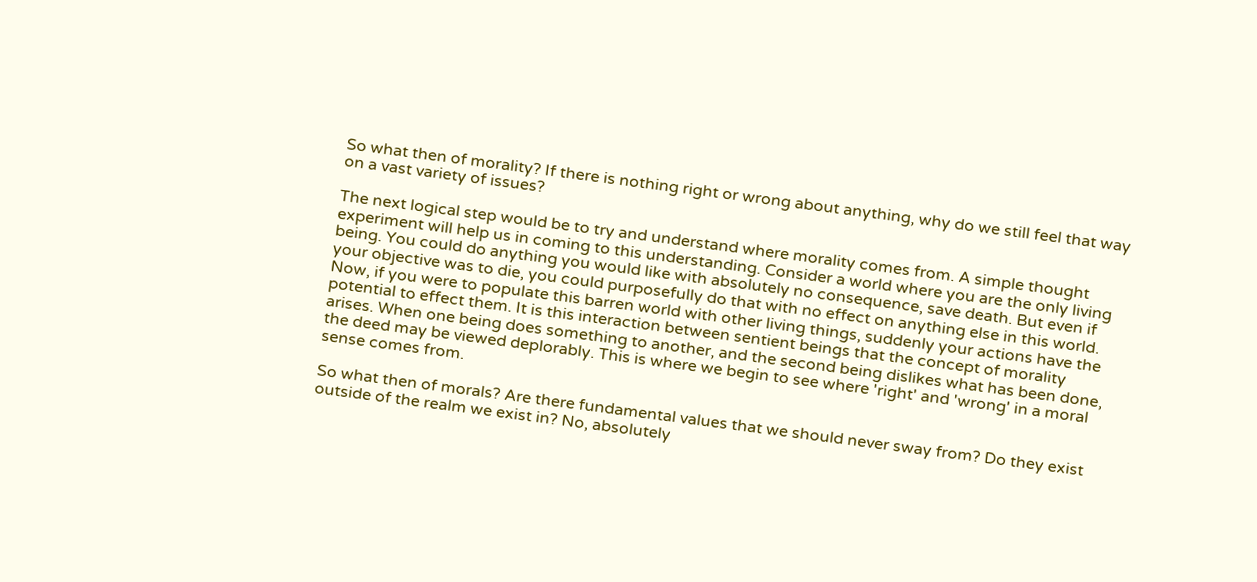So what then of morality? If there is nothing right or wrong about anything, why do we still feel that way on a vast variety of issues?

The next logical step would be to try and understand where morality comes from. A simple thought experiment will help us in coming to this understanding. Consider a world where you are the only living being. You could do anything you would like with absolutely no consequence, save death. But even if your objective was to die, you could purposefully do that with no effect on anything else in this world. Now, if you were to populate this barren world with other living things, suddenly your actions have the potential to effect them. It is this interaction between sentient beings that the concept of morality arises. When one being does something to another, and the second being dislikes what has been done, the deed may be viewed deplorably. This is where we begin to see where 'right' and 'wrong' in a moral sense comes from.

So what then of morals? Are there fundamental values that we should never sway from? Do they exist outside of the realm we exist in? No, absolutely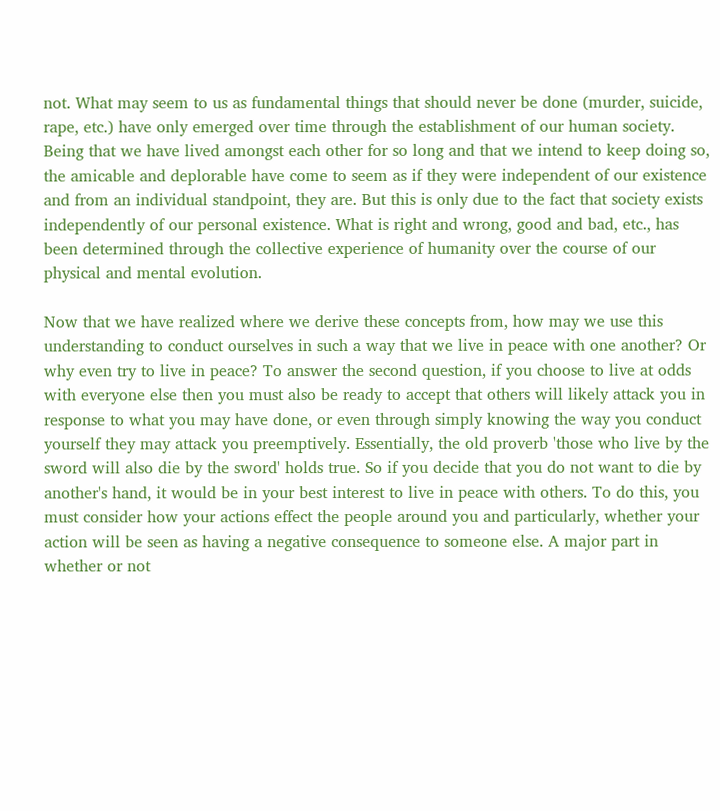not. What may seem to us as fundamental things that should never be done (murder, suicide, rape, etc.) have only emerged over time through the establishment of our human society. Being that we have lived amongst each other for so long and that we intend to keep doing so, the amicable and deplorable have come to seem as if they were independent of our existence and from an individual standpoint, they are. But this is only due to the fact that society exists independently of our personal existence. What is right and wrong, good and bad, etc., has been determined through the collective experience of humanity over the course of our physical and mental evolution.

Now that we have realized where we derive these concepts from, how may we use this understanding to conduct ourselves in such a way that we live in peace with one another? Or why even try to live in peace? To answer the second question, if you choose to live at odds with everyone else then you must also be ready to accept that others will likely attack you in response to what you may have done, or even through simply knowing the way you conduct yourself they may attack you preemptively. Essentially, the old proverb 'those who live by the sword will also die by the sword' holds true. So if you decide that you do not want to die by another's hand, it would be in your best interest to live in peace with others. To do this, you must consider how your actions effect the people around you and particularly, whether your action will be seen as having a negative consequence to someone else. A major part in whether or not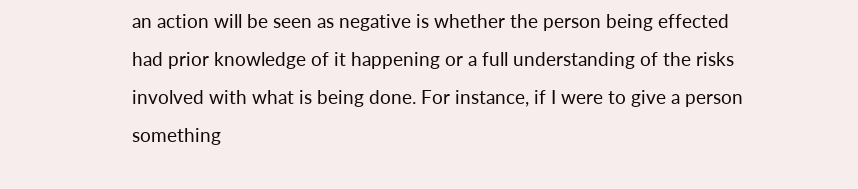an action will be seen as negative is whether the person being effected had prior knowledge of it happening or a full understanding of the risks involved with what is being done. For instance, if I were to give a person something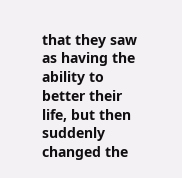that they saw as having the ability to better their life, but then suddenly changed the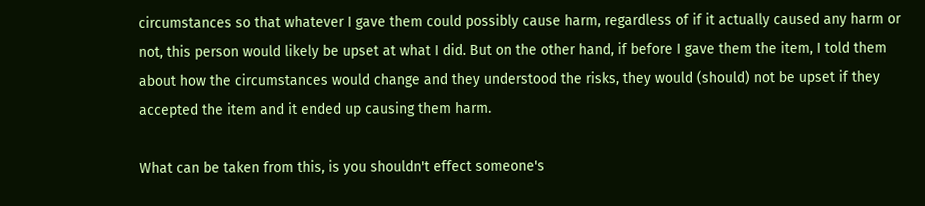circumstances so that whatever I gave them could possibly cause harm, regardless of if it actually caused any harm or not, this person would likely be upset at what I did. But on the other hand, if before I gave them the item, I told them about how the circumstances would change and they understood the risks, they would (should) not be upset if they accepted the item and it ended up causing them harm.

What can be taken from this, is you shouldn't effect someone's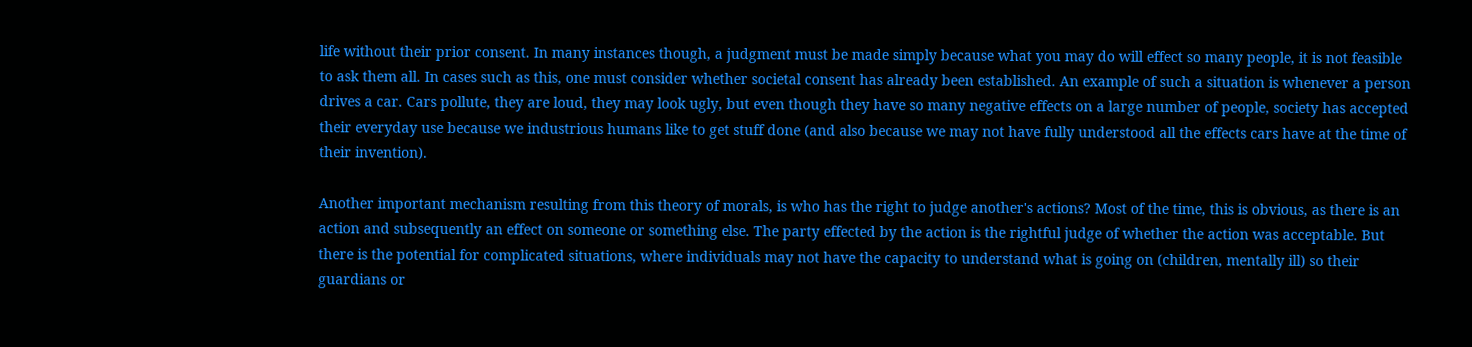life without their prior consent. In many instances though, a judgment must be made simply because what you may do will effect so many people, it is not feasible to ask them all. In cases such as this, one must consider whether societal consent has already been established. An example of such a situation is whenever a person drives a car. Cars pollute, they are loud, they may look ugly, but even though they have so many negative effects on a large number of people, society has accepted their everyday use because we industrious humans like to get stuff done (and also because we may not have fully understood all the effects cars have at the time of their invention).

Another important mechanism resulting from this theory of morals, is who has the right to judge another's actions? Most of the time, this is obvious, as there is an action and subsequently an effect on someone or something else. The party effected by the action is the rightful judge of whether the action was acceptable. But there is the potential for complicated situations, where individuals may not have the capacity to understand what is going on (children, mentally ill) so their guardians or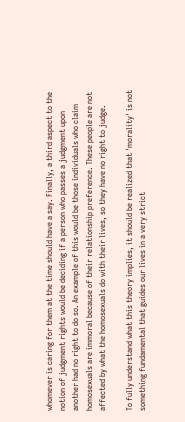whomever is caring for them at the time should have a say. Finally, a third aspect to the notion of judgment rights would be deciding if a person who passes a judgment upon another had no right to do so. An example of this would be those individuals who claim homosexuals are immoral because of their relationship preference. These people are not affected by what the homosexuals do with their lives, so they have no right to judge.

To fully understand what this theory implies, it should be realized that 'morality' is not something fundamental that guides our lives in a very strict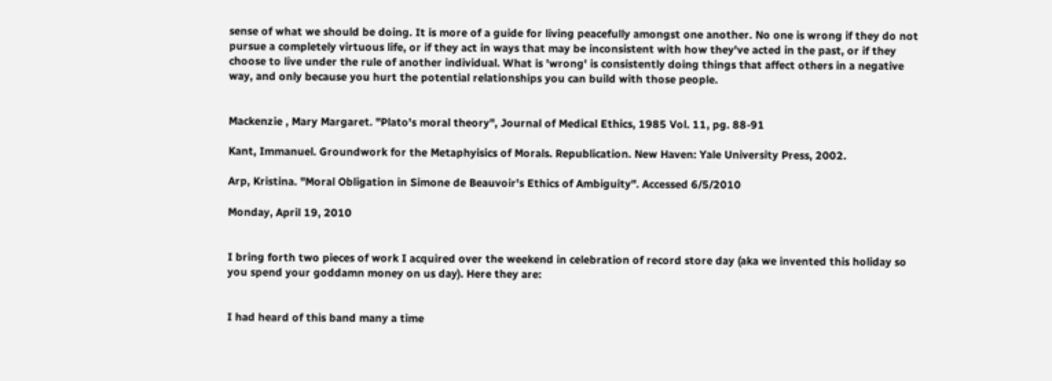sense of what we should be doing. It is more of a guide for living peacefully amongst one another. No one is wrong if they do not pursue a completely virtuous life, or if they act in ways that may be inconsistent with how they've acted in the past, or if they choose to live under the rule of another individual. What is 'wrong' is consistently doing things that affect others in a negative way, and only because you hurt the potential relationships you can build with those people.


Mackenzie , Mary Margaret. "Plato's moral theory", Journal of Medical Ethics, 1985 Vol. 11, pg. 88-91

Kant, Immanuel. Groundwork for the Metaphyisics of Morals. Republication. New Haven: Yale University Press, 2002.

Arp, Kristina. "Moral Obligation in Simone de Beauvoir's Ethics of Ambiguity". Accessed 6/5/2010

Monday, April 19, 2010


I bring forth two pieces of work I acquired over the weekend in celebration of record store day (aka we invented this holiday so you spend your goddamn money on us day). Here they are:


I had heard of this band many a time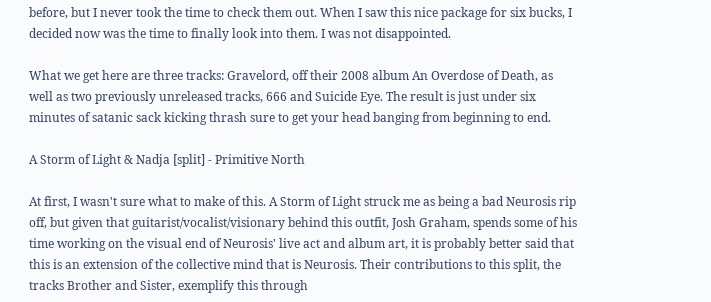before, but I never took the time to check them out. When I saw this nice package for six bucks, I decided now was the time to finally look into them. I was not disappointed.

What we get here are three tracks: Gravelord, off their 2008 album An Overdose of Death, as well as two previously unreleased tracks, 666 and Suicide Eye. The result is just under six minutes of satanic sack kicking thrash sure to get your head banging from beginning to end.

A Storm of Light & Nadja [split] - Primitive North

At first, I wasn't sure what to make of this. A Storm of Light struck me as being a bad Neurosis rip off, but given that guitarist/vocalist/visionary behind this outfit, Josh Graham, spends some of his time working on the visual end of Neurosis' live act and album art, it is probably better said that this is an extension of the collective mind that is Neurosis. Their contributions to this split, the tracks Brother and Sister, exemplify this through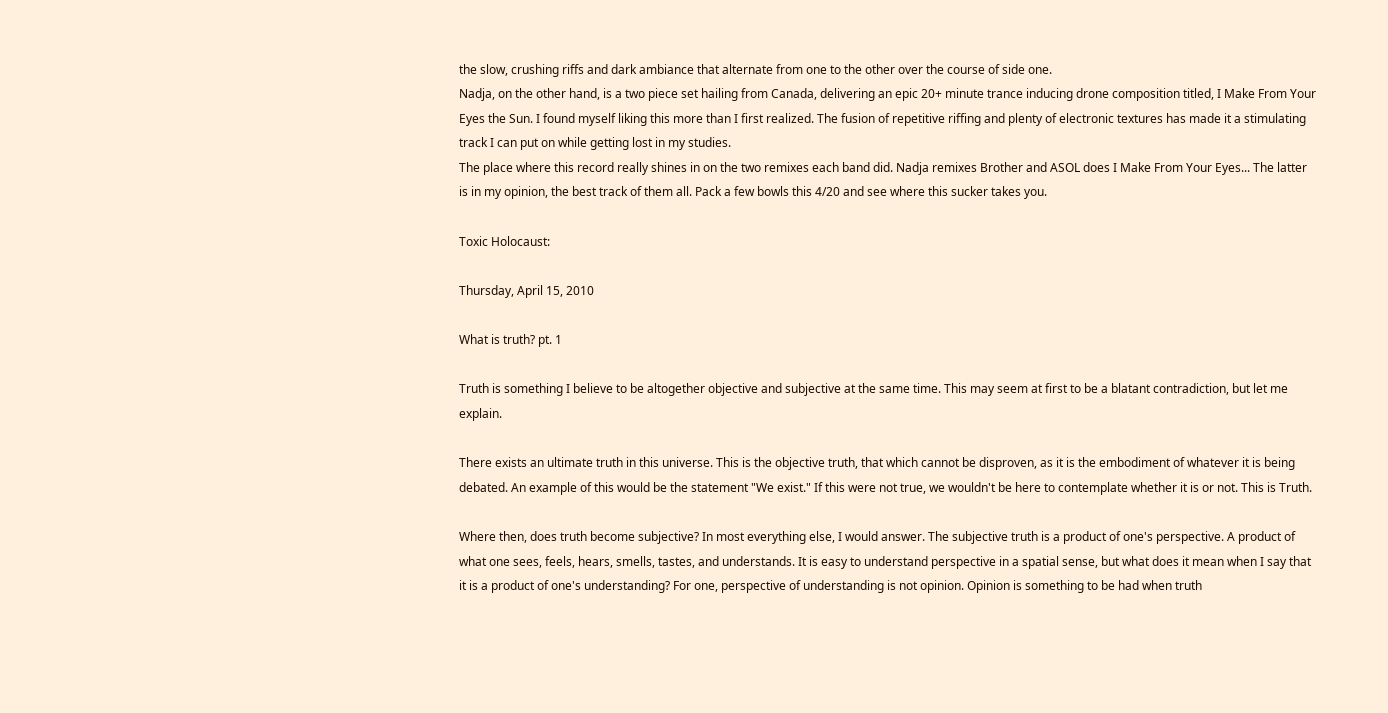the slow, crushing riffs and dark ambiance that alternate from one to the other over the course of side one.
Nadja, on the other hand, is a two piece set hailing from Canada, delivering an epic 20+ minute trance inducing drone composition titled, I Make From Your Eyes the Sun. I found myself liking this more than I first realized. The fusion of repetitive riffing and plenty of electronic textures has made it a stimulating track I can put on while getting lost in my studies.
The place where this record really shines in on the two remixes each band did. Nadja remixes Brother and ASOL does I Make From Your Eyes... The latter is in my opinion, the best track of them all. Pack a few bowls this 4/20 and see where this sucker takes you.

Toxic Holocaust:

Thursday, April 15, 2010

What is truth? pt. 1

Truth is something I believe to be altogether objective and subjective at the same time. This may seem at first to be a blatant contradiction, but let me explain.

There exists an ultimate truth in this universe. This is the objective truth, that which cannot be disproven, as it is the embodiment of whatever it is being debated. An example of this would be the statement "We exist." If this were not true, we wouldn't be here to contemplate whether it is or not. This is Truth.

Where then, does truth become subjective? In most everything else, I would answer. The subjective truth is a product of one's perspective. A product of what one sees, feels, hears, smells, tastes, and understands. It is easy to understand perspective in a spatial sense, but what does it mean when I say that it is a product of one's understanding? For one, perspective of understanding is not opinion. Opinion is something to be had when truth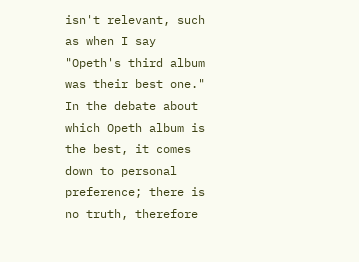isn't relevant, such as when I say "Opeth's third album was their best one." In the debate about which Opeth album is the best, it comes down to personal preference; there is no truth, therefore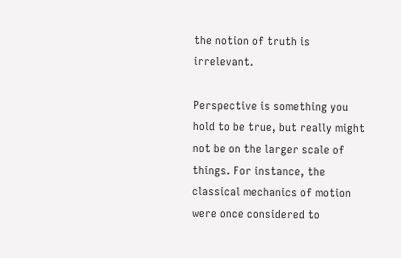the notion of truth is irrelevant.

Perspective is something you hold to be true, but really might not be on the larger scale of things. For instance, the classical mechanics of motion were once considered to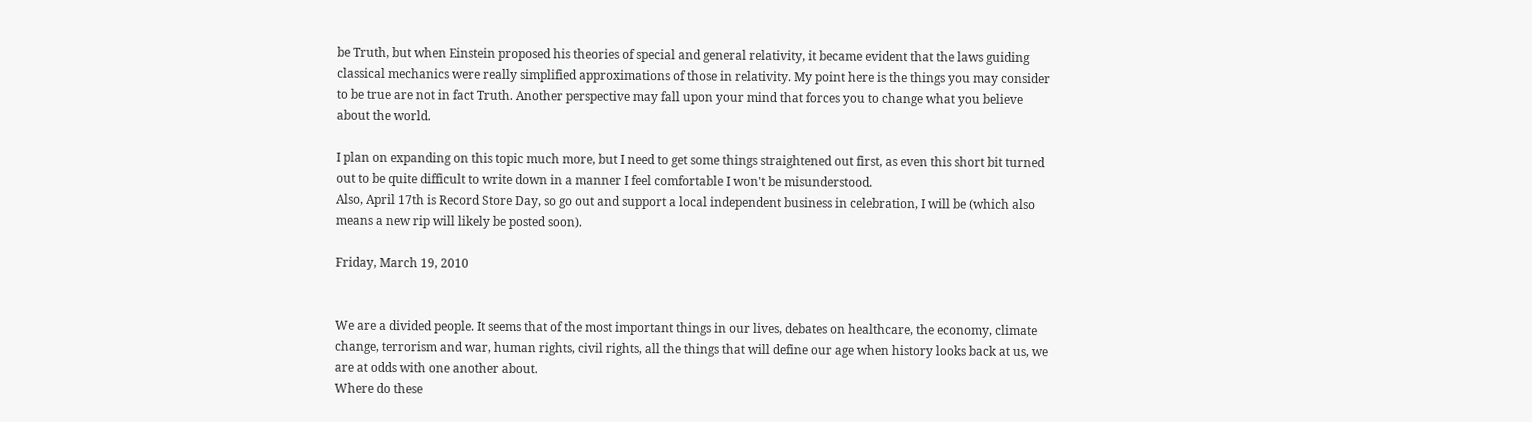be Truth, but when Einstein proposed his theories of special and general relativity, it became evident that the laws guiding classical mechanics were really simplified approximations of those in relativity. My point here is the things you may consider to be true are not in fact Truth. Another perspective may fall upon your mind that forces you to change what you believe about the world.

I plan on expanding on this topic much more, but I need to get some things straightened out first, as even this short bit turned out to be quite difficult to write down in a manner I feel comfortable I won't be misunderstood.
Also, April 17th is Record Store Day, so go out and support a local independent business in celebration, I will be (which also means a new rip will likely be posted soon).

Friday, March 19, 2010


We are a divided people. It seems that of the most important things in our lives, debates on healthcare, the economy, climate change, terrorism and war, human rights, civil rights, all the things that will define our age when history looks back at us, we are at odds with one another about.
Where do these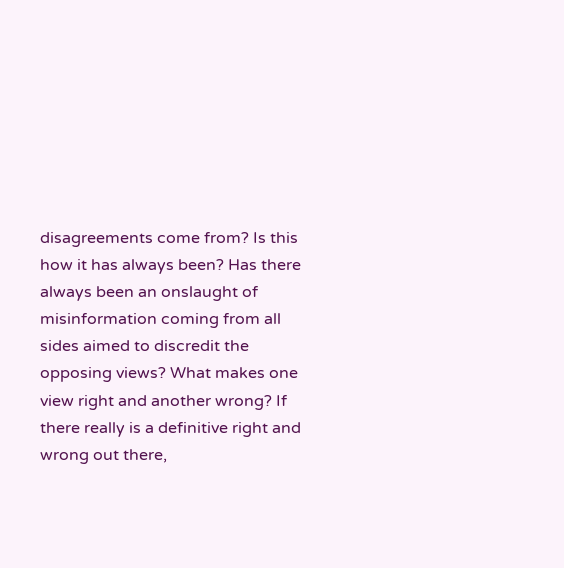disagreements come from? Is this how it has always been? Has there always been an onslaught of misinformation coming from all sides aimed to discredit the opposing views? What makes one view right and another wrong? If there really is a definitive right and wrong out there,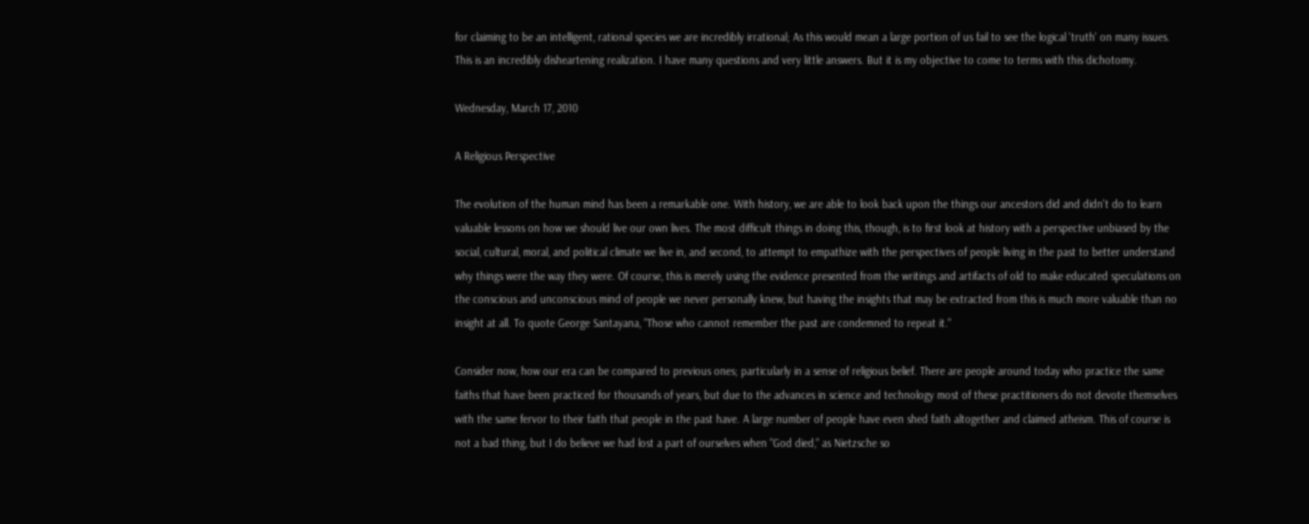for claiming to be an intelligent, rational species we are incredibly irrational; As this would mean a large portion of us fail to see the logical 'truth' on many issues.
This is an incredibly disheartening realization. I have many questions and very little answers. But it is my objective to come to terms with this dichotomy.

Wednesday, March 17, 2010

A Religious Perspective

The evolution of the human mind has been a remarkable one. With history, we are able to look back upon the things our ancestors did and didn't do to learn valuable lessons on how we should live our own lives. The most difficult things in doing this, though, is to first look at history with a perspective unbiased by the social, cultural, moral, and political climate we live in, and second, to attempt to empathize with the perspectives of people living in the past to better understand why things were the way they were. Of course, this is merely using the evidence presented from the writings and artifacts of old to make educated speculations on the conscious and unconscious mind of people we never personally knew, but having the insights that may be extracted from this is much more valuable than no insight at all. To quote George Santayana, "Those who cannot remember the past are condemned to repeat it."

Consider now, how our era can be compared to previous ones; particularly in a sense of religious belief. There are people around today who practice the same faiths that have been practiced for thousands of years, but due to the advances in science and technology most of these practitioners do not devote themselves with the same fervor to their faith that people in the past have. A large number of people have even shed faith altogether and claimed atheism. This of course is not a bad thing, but I do believe we had lost a part of ourselves when "God died," as Nietzsche so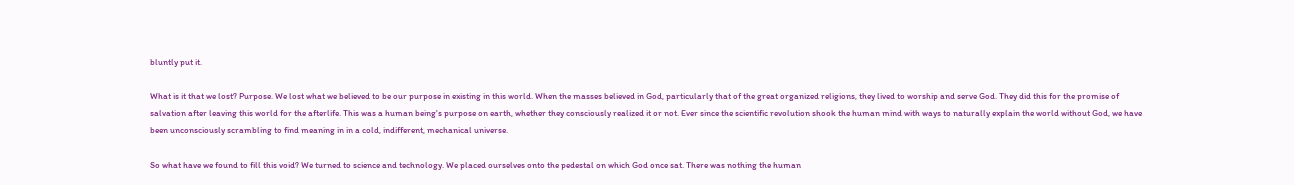bluntly put it.

What is it that we lost? Purpose. We lost what we believed to be our purpose in existing in this world. When the masses believed in God, particularly that of the great organized religions, they lived to worship and serve God. They did this for the promise of salvation after leaving this world for the afterlife. This was a human being's purpose on earth, whether they consciously realized it or not. Ever since the scientific revolution shook the human mind with ways to naturally explain the world without God, we have been unconsciously scrambling to find meaning in in a cold, indifferent, mechanical universe.

So what have we found to fill this void? We turned to science and technology. We placed ourselves onto the pedestal on which God once sat. There was nothing the human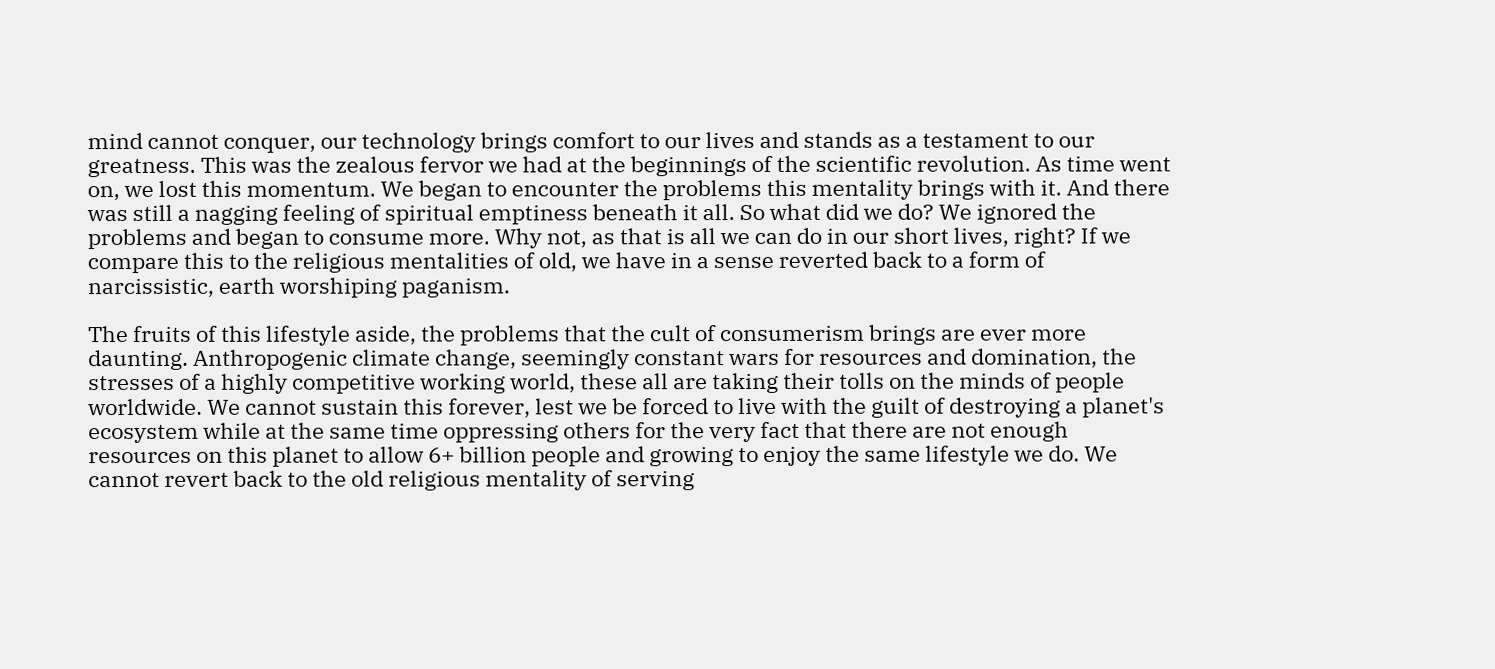mind cannot conquer, our technology brings comfort to our lives and stands as a testament to our greatness. This was the zealous fervor we had at the beginnings of the scientific revolution. As time went on, we lost this momentum. We began to encounter the problems this mentality brings with it. And there was still a nagging feeling of spiritual emptiness beneath it all. So what did we do? We ignored the problems and began to consume more. Why not, as that is all we can do in our short lives, right? If we compare this to the religious mentalities of old, we have in a sense reverted back to a form of narcissistic, earth worshiping paganism.

The fruits of this lifestyle aside, the problems that the cult of consumerism brings are ever more daunting. Anthropogenic climate change, seemingly constant wars for resources and domination, the stresses of a highly competitive working world, these all are taking their tolls on the minds of people worldwide. We cannot sustain this forever, lest we be forced to live with the guilt of destroying a planet's ecosystem while at the same time oppressing others for the very fact that there are not enough resources on this planet to allow 6+ billion people and growing to enjoy the same lifestyle we do. We cannot revert back to the old religious mentality of serving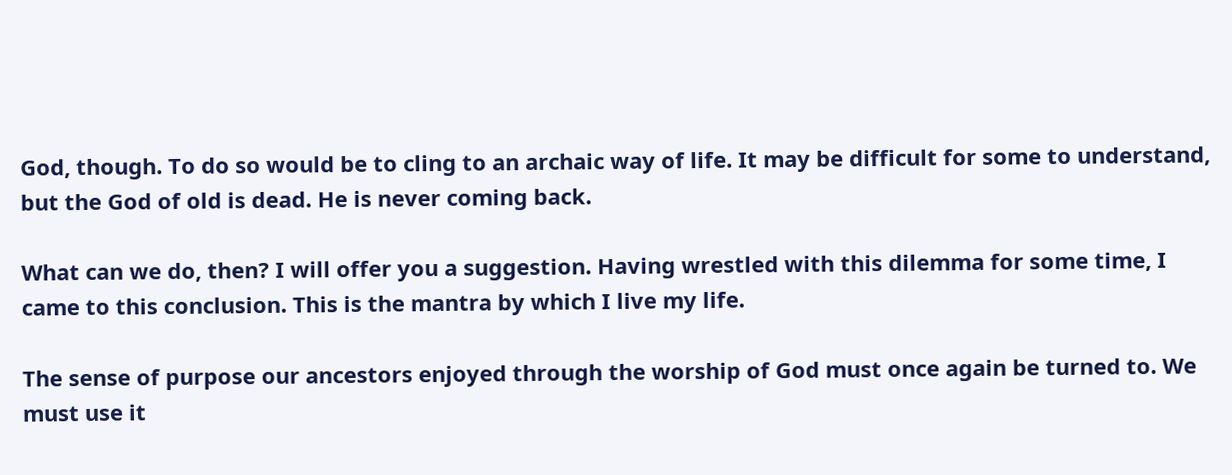God, though. To do so would be to cling to an archaic way of life. It may be difficult for some to understand, but the God of old is dead. He is never coming back.

What can we do, then? I will offer you a suggestion. Having wrestled with this dilemma for some time, I came to this conclusion. This is the mantra by which I live my life.

The sense of purpose our ancestors enjoyed through the worship of God must once again be turned to. We must use it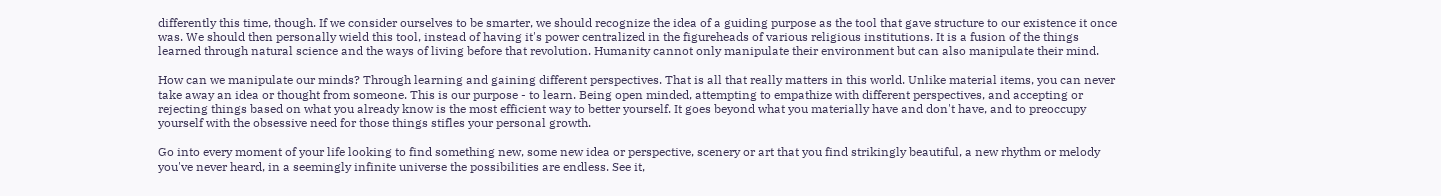differently this time, though. If we consider ourselves to be smarter, we should recognize the idea of a guiding purpose as the tool that gave structure to our existence it once was. We should then personally wield this tool, instead of having it's power centralized in the figureheads of various religious institutions. It is a fusion of the things learned through natural science and the ways of living before that revolution. Humanity cannot only manipulate their environment but can also manipulate their mind.

How can we manipulate our minds? Through learning and gaining different perspectives. That is all that really matters in this world. Unlike material items, you can never take away an idea or thought from someone. This is our purpose - to learn. Being open minded, attempting to empathize with different perspectives, and accepting or rejecting things based on what you already know is the most efficient way to better yourself. It goes beyond what you materially have and don't have, and to preoccupy yourself with the obsessive need for those things stifles your personal growth.

Go into every moment of your life looking to find something new, some new idea or perspective, scenery or art that you find strikingly beautiful, a new rhythm or melody you've never heard, in a seemingly infinite universe the possibilities are endless. See it,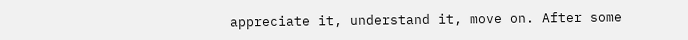appreciate it, understand it, move on. After some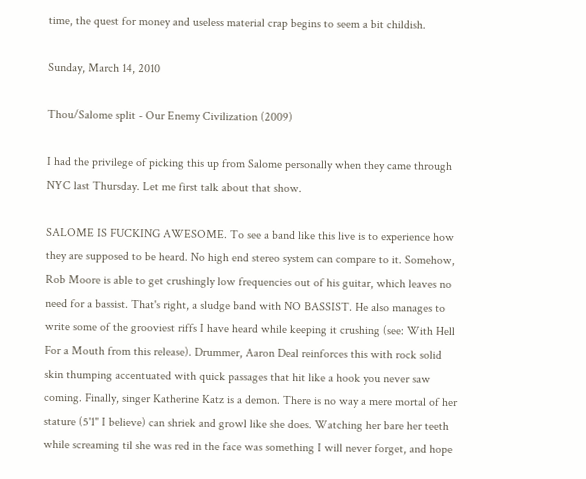time, the quest for money and useless material crap begins to seem a bit childish.

Sunday, March 14, 2010

Thou/Salome split - Our Enemy Civilization (2009)

I had the privilege of picking this up from Salome personally when they came through NYC last Thursday. Let me first talk about that show.

SALOME IS FUCKING AWESOME. To see a band like this live is to experience how they are supposed to be heard. No high end stereo system can compare to it. Somehow, Rob Moore is able to get crushingly low frequencies out of his guitar, which leaves no need for a bassist. That's right, a sludge band with NO BASSIST. He also manages to write some of the grooviest riffs I have heard while keeping it crushing (see: With Hell For a Mouth from this release). Drummer, Aaron Deal reinforces this with rock solid skin thumping accentuated with quick passages that hit like a hook you never saw coming. Finally, singer Katherine Katz is a demon. There is no way a mere mortal of her stature (5'1" I believe) can shriek and growl like she does. Watching her bare her teeth while screaming til she was red in the face was something I will never forget, and hope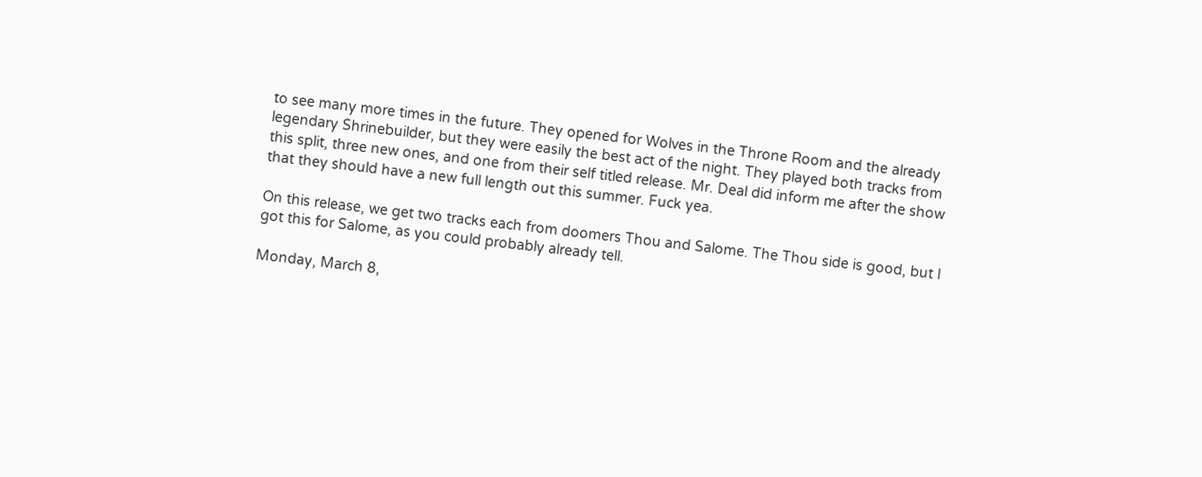to see many more times in the future. They opened for Wolves in the Throne Room and the already legendary Shrinebuilder, but they were easily the best act of the night. They played both tracks from this split, three new ones, and one from their self titled release. Mr. Deal did inform me after the show that they should have a new full length out this summer. Fuck yea.

On this release, we get two tracks each from doomers Thou and Salome. The Thou side is good, but I got this for Salome, as you could probably already tell.

Monday, March 8,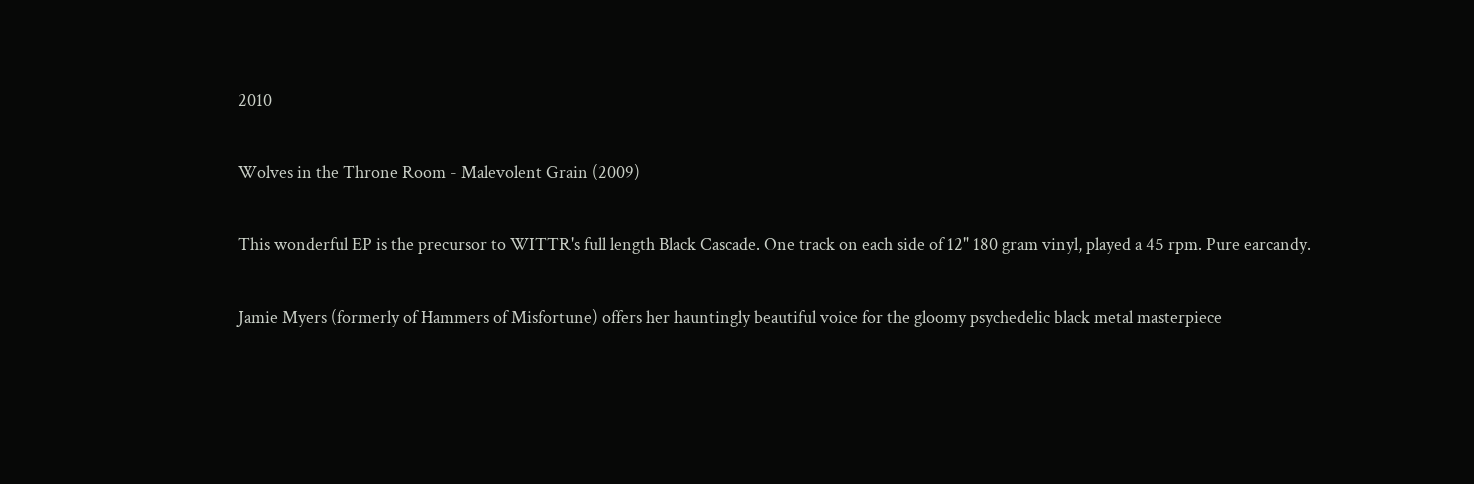2010

Wolves in the Throne Room - Malevolent Grain (2009)

This wonderful EP is the precursor to WITTR's full length Black Cascade. One track on each side of 12" 180 gram vinyl, played a 45 rpm. Pure earcandy.

Jamie Myers (formerly of Hammers of Misfortune) offers her hauntingly beautiful voice for the gloomy psychedelic black metal masterpiece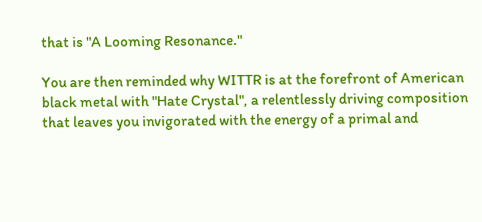that is "A Looming Resonance."

You are then reminded why WITTR is at the forefront of American black metal with "Hate Crystal", a relentlessly driving composition that leaves you invigorated with the energy of a primal and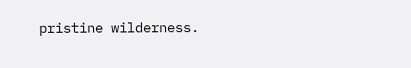pristine wilderness.